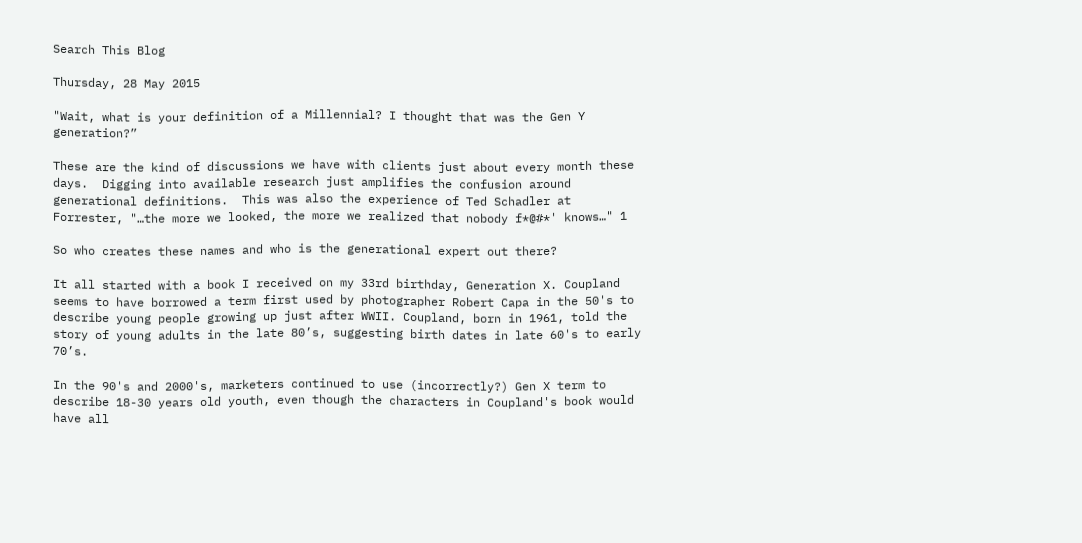Search This Blog

Thursday, 28 May 2015

"Wait, what is your definition of a Millennial? I thought that was the Gen Y generation?”

These are the kind of discussions we have with clients just about every month these days.  Digging into available research just amplifies the confusion around generational definitions.  This was also the experience of Ted Schadler at Forrester, "…the more we looked, the more we realized that nobody f*@#*' knows…" 1

So who creates these names and who is the generational expert out there?

It all started with a book I received on my 33rd birthday, Generation X. Coupland seems to have borrowed a term first used by photographer Robert Capa in the 50's to describe young people growing up just after WWII. Coupland, born in 1961, told the story of young adults in the late 80’s, suggesting birth dates in late 60's to early 70’s.

In the 90's and 2000's, marketers continued to use (incorrectly?) Gen X term to describe 18-30 years old youth, even though the characters in Coupland's book would have all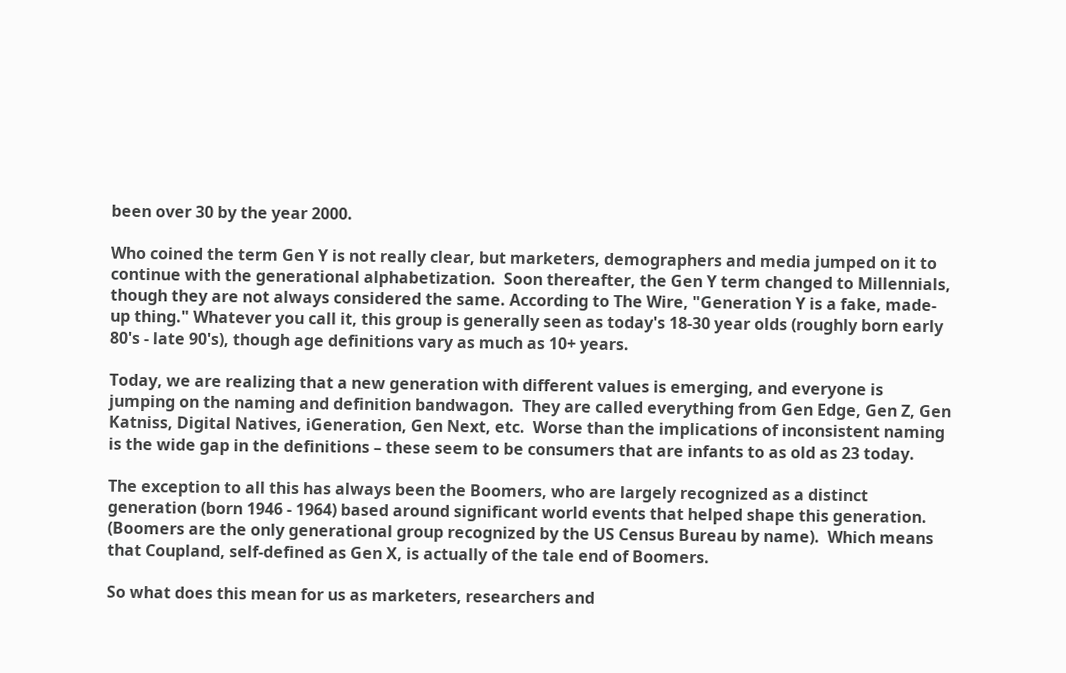been over 30 by the year 2000.

Who coined the term Gen Y is not really clear, but marketers, demographers and media jumped on it to continue with the generational alphabetization.  Soon thereafter, the Gen Y term changed to Millennials, though they are not always considered the same. According to The Wire, "Generation Y is a fake, made-up thing." Whatever you call it, this group is generally seen as today's 18-30 year olds (roughly born early 80's - late 90's), though age definitions vary as much as 10+ years.

Today, we are realizing that a new generation with different values is emerging, and everyone is jumping on the naming and definition bandwagon.  They are called everything from Gen Edge, Gen Z, Gen Katniss, Digital Natives, iGeneration, Gen Next, etc.  Worse than the implications of inconsistent naming is the wide gap in the definitions – these seem to be consumers that are infants to as old as 23 today.

The exception to all this has always been the Boomers, who are largely recognized as a distinct generation (born 1946 - 1964) based around significant world events that helped shape this generation. (Boomers are the only generational group recognized by the US Census Bureau by name).  Which means that Coupland, self-defined as Gen X, is actually of the tale end of Boomers.

So what does this mean for us as marketers, researchers and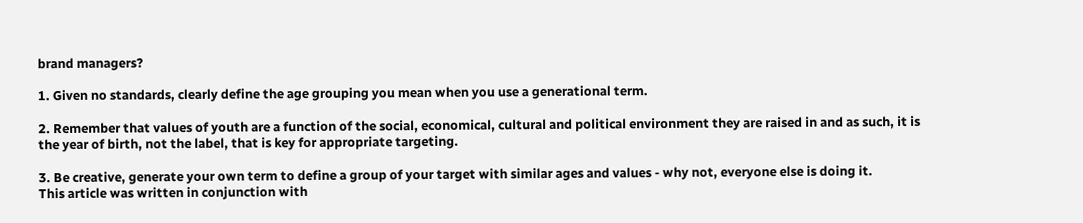brand managers?

1. Given no standards, clearly define the age grouping you mean when you use a generational term.

2. Remember that values of youth are a function of the social, economical, cultural and political environment they are raised in and as such, it is the year of birth, not the label, that is key for appropriate targeting.

3. Be creative, generate your own term to define a group of your target with similar ages and values - why not, everyone else is doing it.
This article was written in conjunction with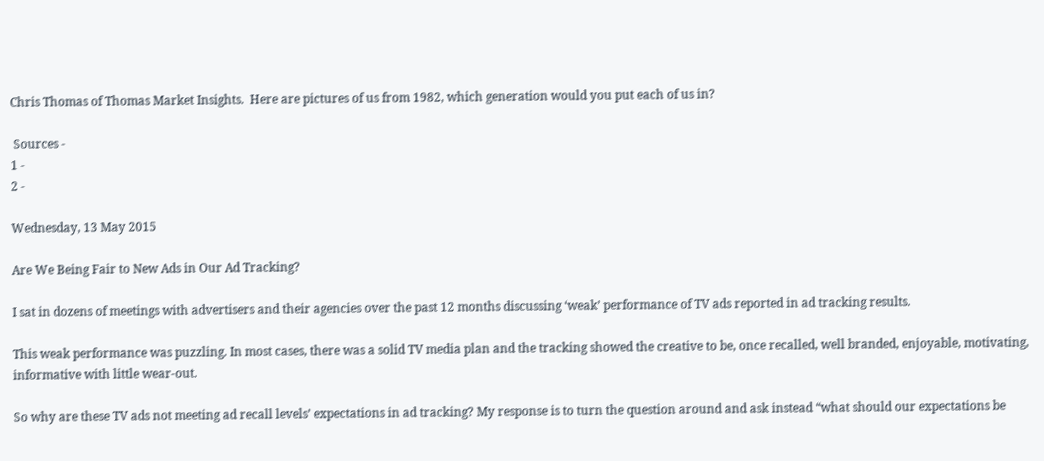Chris Thomas of Thomas Market Insights.  Here are pictures of us from 1982, which generation would you put each of us in?

 Sources -
1 -
2 -

Wednesday, 13 May 2015

Are We Being Fair to New Ads in Our Ad Tracking?

I sat in dozens of meetings with advertisers and their agencies over the past 12 months discussing ‘weak’ performance of TV ads reported in ad tracking results.

This weak performance was puzzling. In most cases, there was a solid TV media plan and the tracking showed the creative to be, once recalled, well branded, enjoyable, motivating, informative with little wear-out.

So why are these TV ads not meeting ad recall levels’ expectations in ad tracking? My response is to turn the question around and ask instead “what should our expectations be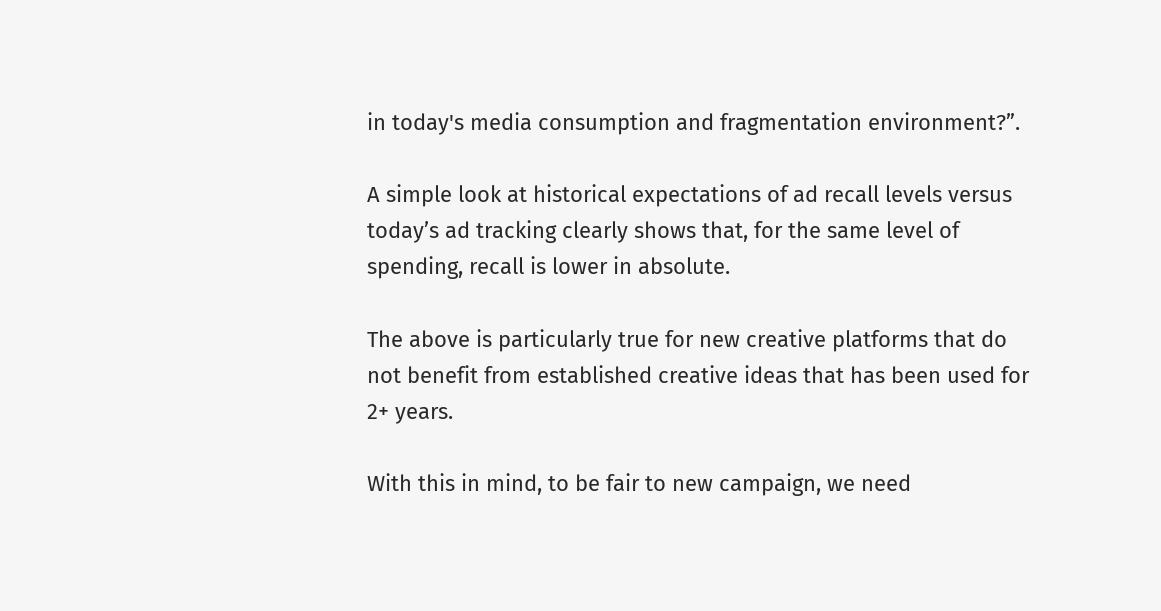in today's media consumption and fragmentation environment?”.

A simple look at historical expectations of ad recall levels versus today’s ad tracking clearly shows that, for the same level of spending, recall is lower in absolute.

The above is particularly true for new creative platforms that do not benefit from established creative ideas that has been used for 2+ years.

With this in mind, to be fair to new campaign, we need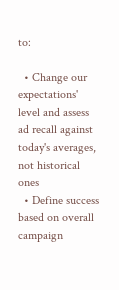to:

  • Change our expectations' level and assess ad recall against today's averages, not historical ones
  • Define success based on overall campaign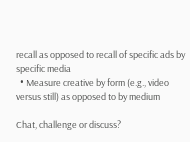recall as opposed to recall of specific ads by specific media
  • Measure creative by form (e.g., video versus still) as opposed to by medium

Chat, challenge or discuss?